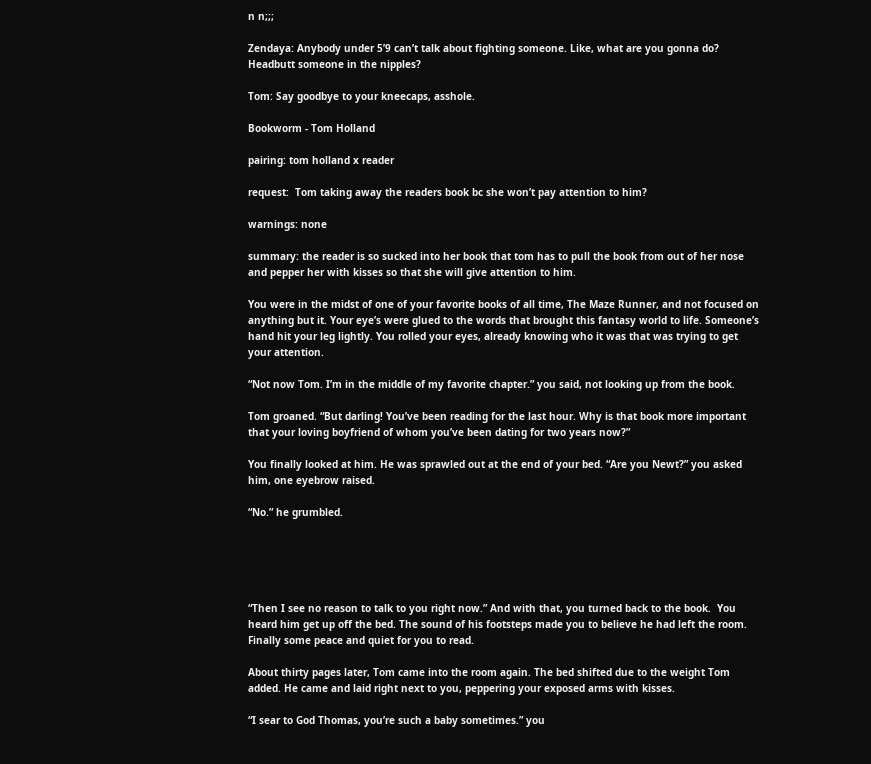n n;;;

Zendaya: Anybody under 5’9 can’t talk about fighting someone. Like, what are you gonna do? Headbutt someone in the nipples?

Tom: Say goodbye to your kneecaps, asshole.

Bookworm - Tom Holland

pairing: tom holland x reader

request:  Tom taking away the readers book bc she won’t pay attention to him?

warnings: none

summary: the reader is so sucked into her book that tom has to pull the book from out of her nose and pepper her with kisses so that she will give attention to him.

You were in the midst of one of your favorite books of all time, The Maze Runner, and not focused on anything but it. Your eye’s were glued to the words that brought this fantasy world to life. Someone’s hand hit your leg lightly. You rolled your eyes, already knowing who it was that was trying to get your attention.

“Not now Tom. I’m in the middle of my favorite chapter.” you said, not looking up from the book.

Tom groaned. “But darling! You’ve been reading for the last hour. Why is that book more important that your loving boyfriend of whom you’ve been dating for two years now?”

You finally looked at him. He was sprawled out at the end of your bed. “Are you Newt?” you asked him, one eyebrow raised.

“No.” he grumbled.





“Then I see no reason to talk to you right now.” And with that, you turned back to the book.  You heard him get up off the bed. The sound of his footsteps made you to believe he had left the room. Finally some peace and quiet for you to read.

About thirty pages later, Tom came into the room again. The bed shifted due to the weight Tom added. He came and laid right next to you, peppering your exposed arms with kisses.

“I sear to God Thomas, you’re such a baby sometimes.” you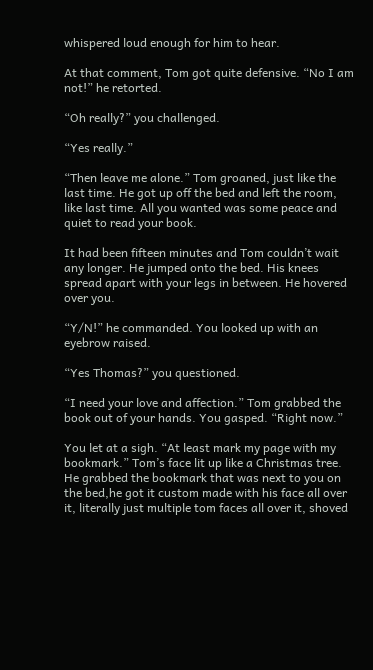whispered loud enough for him to hear.

At that comment, Tom got quite defensive. “No I am not!” he retorted.

“Oh really?” you challenged.

“Yes really.”

“Then leave me alone.” Tom groaned, just like the last time. He got up off the bed and left the room, like last time. All you wanted was some peace and quiet to read your book.

It had been fifteen minutes and Tom couldn’t wait any longer. He jumped onto the bed. His knees spread apart with your legs in between. He hovered over you.

“Y/N!” he commanded. You looked up with an eyebrow raised.

“Yes Thomas?” you questioned.

“I need your love and affection.” Tom grabbed the book out of your hands. You gasped. “Right now.”

You let at a sigh. “At least mark my page with my bookmark.” Tom’s face lit up like a Christmas tree. He grabbed the bookmark that was next to you on the bed,he got it custom made with his face all over it, literally just multiple tom faces all over it, shoved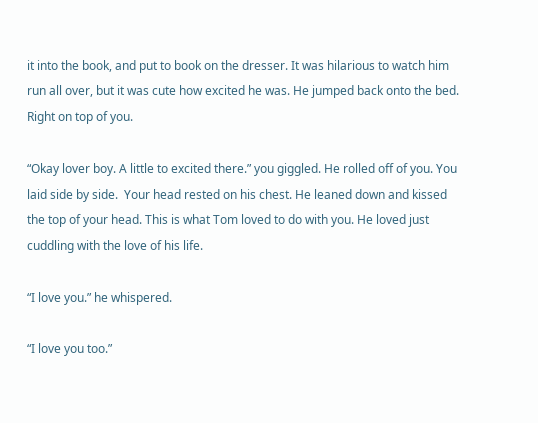it into the book, and put to book on the dresser. It was hilarious to watch him run all over, but it was cute how excited he was. He jumped back onto the bed. Right on top of you.

“Okay lover boy. A little to excited there.” you giggled. He rolled off of you. You laid side by side.  Your head rested on his chest. He leaned down and kissed the top of your head. This is what Tom loved to do with you. He loved just cuddling with the love of his life.

“I love you.” he whispered.

“I love you too.”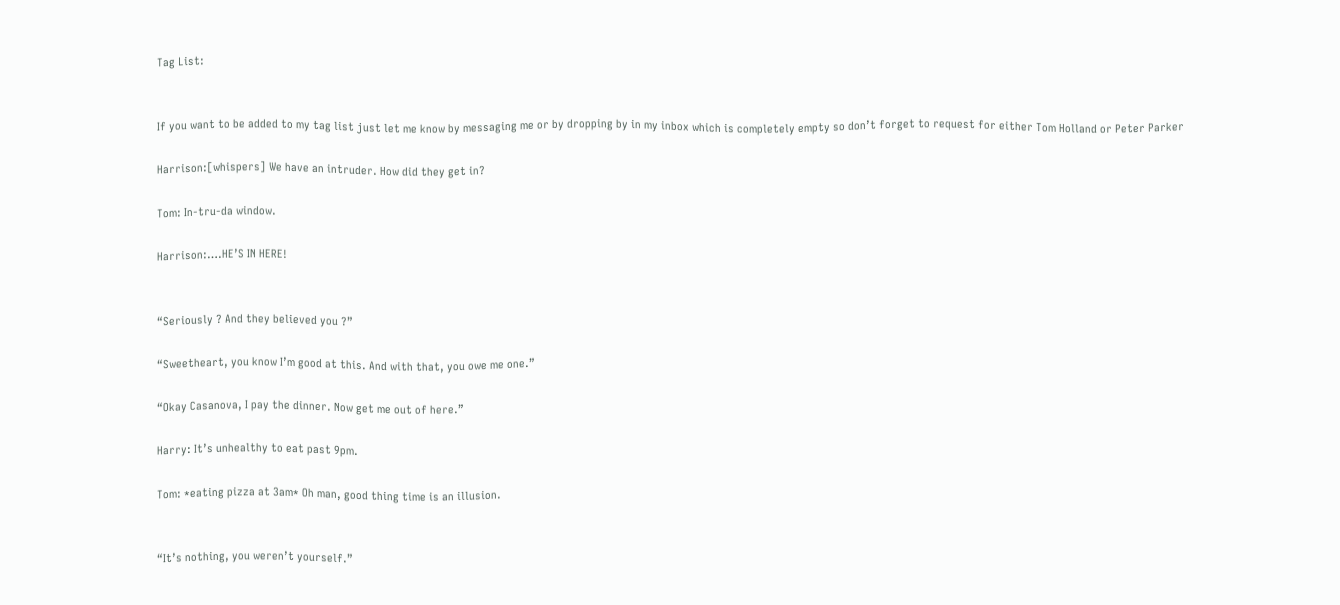Tag List:


If you want to be added to my tag list just let me know by messaging me or by dropping by in my inbox which is completely empty so don’t forget to request for either Tom Holland or Peter Parker

Harrison:[whispers] We have an intruder. How did they get in?

Tom: In-tru-da window.

Harrison:….HE’S IN HERE!


“Seriously ? And they believed you ?”

“Sweetheart, you know I’m good at this. And with that, you owe me one.”

“Okay Casanova, I pay the dinner. Now get me out of here.”

Harry: It’s unhealthy to eat past 9pm.

Tom: *eating pizza at 3am* Oh man, good thing time is an illusion.


“It’s nothing, you weren’t yourself.”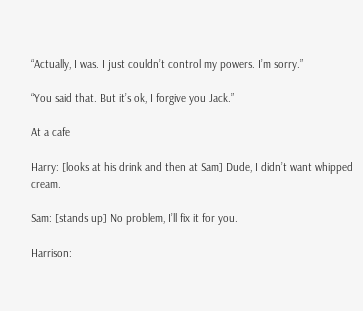“Actually, I was. I just couldn’t control my powers. I’m sorry.”

“You said that. But it’s ok, I forgive you Jack.”

At a cafe

Harry: [looks at his drink and then at Sam] Dude, I didn’t want whipped cream.

Sam: [stands up] No problem, I’ll fix it for you.

Harrison: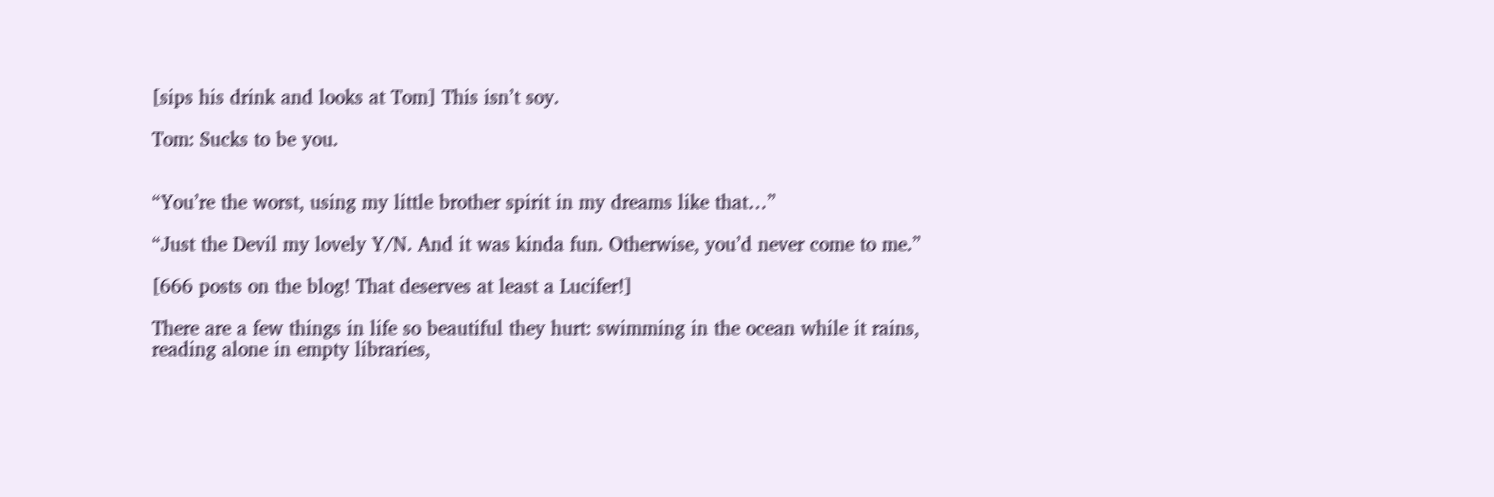[sips his drink and looks at Tom] This isn’t soy.

Tom: Sucks to be you.


“You’re the worst, using my little brother spirit in my dreams like that…”

“Just the Devil my lovely Y/N. And it was kinda fun. Otherwise, you’d never come to me.”

[666 posts on the blog! That deserves at least a Lucifer!]

There are a few things in life so beautiful they hurt: swimming in the ocean while it rains, reading alone in empty libraries,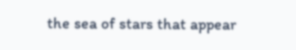the sea of stars that appear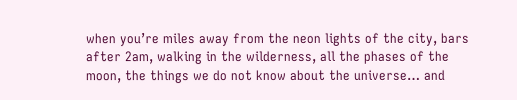when you’re miles away from the neon lights of the city, bars after 2am, walking in the wilderness, all the phases of the moon, the things we do not know about the universe… and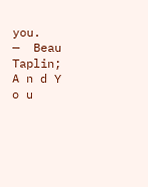you.
—  Beau Taplin; A n d Y o u